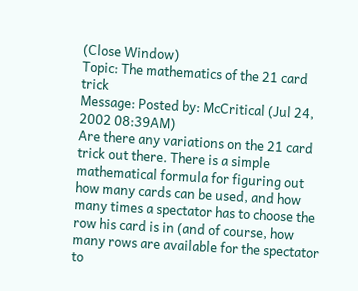(Close Window)
Topic: The mathematics of the 21 card trick
Message: Posted by: McCritical (Jul 24, 2002 08:39AM)
Are there any variations on the 21 card trick out there. There is a simple mathematical formula for figuring out how many cards can be used, and how many times a spectator has to choose the row his card is in (and of course, how many rows are available for the spectator to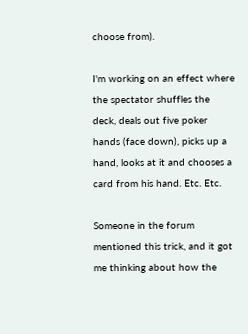choose from).

I'm working on an effect where the spectator shuffles the deck, deals out five poker hands (face down), picks up a hand, looks at it and chooses a card from his hand. Etc. Etc.

Someone in the forum mentioned this trick, and it got me thinking about how the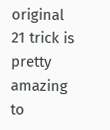original 21 trick is pretty amazing to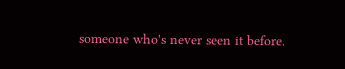someone who's never seen it before.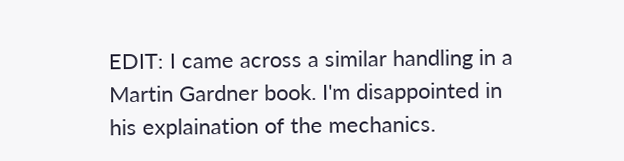EDIT: I came across a similar handling in a Martin Gardner book. I'm disappointed in his explaination of the mechanics.